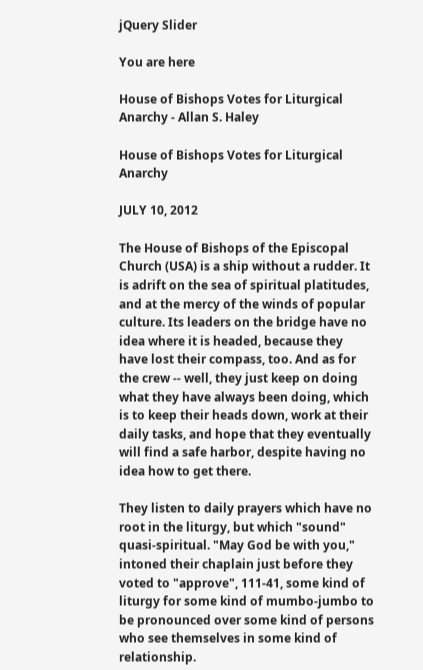jQuery Slider

You are here

House of Bishops Votes for Liturgical Anarchy - Allan S. Haley

House of Bishops Votes for Liturgical Anarchy

JULY 10, 2012

The House of Bishops of the Episcopal Church (USA) is a ship without a rudder. It is adrift on the sea of spiritual platitudes, and at the mercy of the winds of popular culture. Its leaders on the bridge have no idea where it is headed, because they have lost their compass, too. And as for the crew -- well, they just keep on doing what they have always been doing, which is to keep their heads down, work at their daily tasks, and hope that they eventually will find a safe harbor, despite having no idea how to get there.

They listen to daily prayers which have no root in the liturgy, but which "sound" quasi-spiritual. "May God be with you," intoned their chaplain just before they voted to "approve", 111-41, some kind of liturgy for some kind of mumbo-jumbo to be pronounced over some kind of persons who see themselves in some kind of relationship.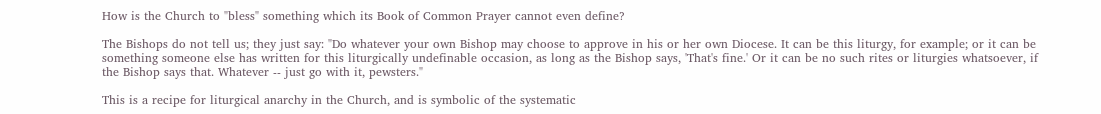How is the Church to "bless" something which its Book of Common Prayer cannot even define?

The Bishops do not tell us; they just say: "Do whatever your own Bishop may choose to approve in his or her own Diocese. It can be this liturgy, for example; or it can be something someone else has written for this liturgically undefinable occasion, as long as the Bishop says, 'That's fine.' Or it can be no such rites or liturgies whatsoever, if the Bishop says that. Whatever -- just go with it, pewsters."

This is a recipe for liturgical anarchy in the Church, and is symbolic of the systematic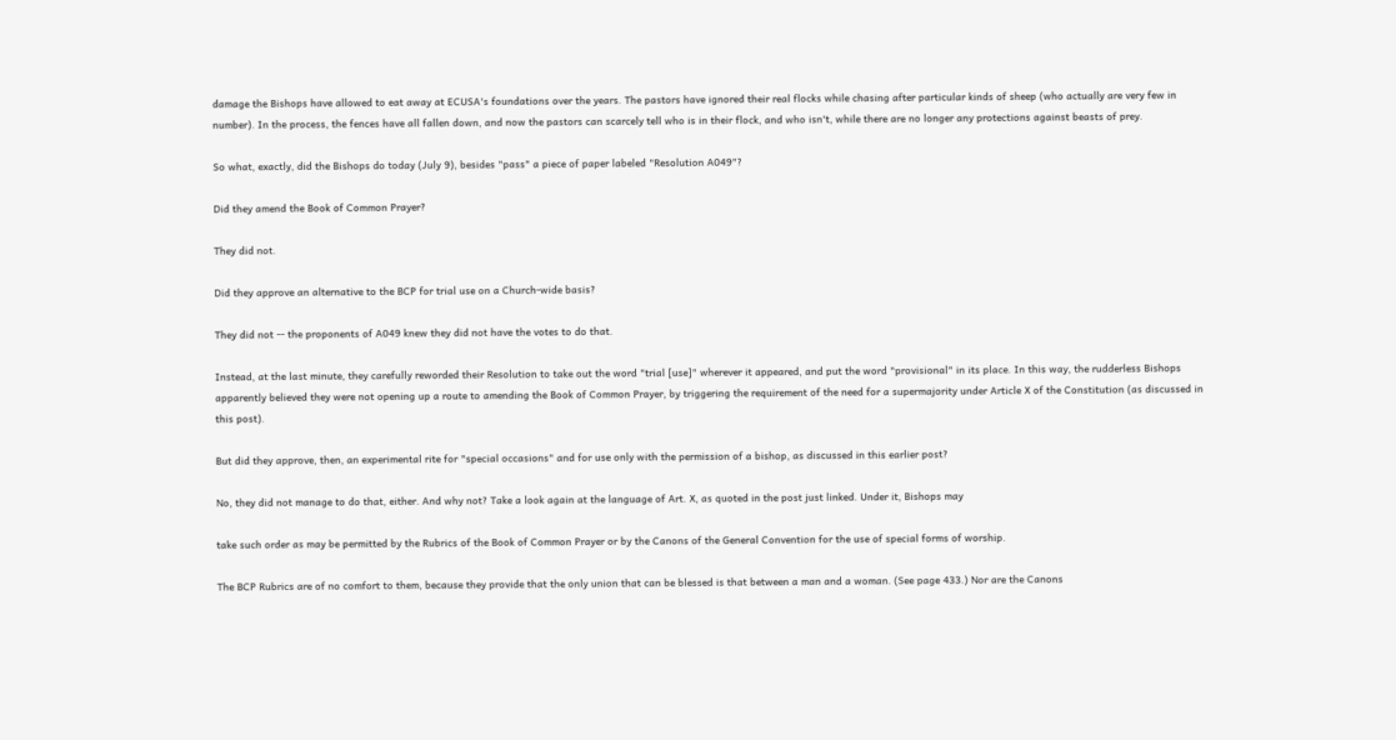damage the Bishops have allowed to eat away at ECUSA's foundations over the years. The pastors have ignored their real flocks while chasing after particular kinds of sheep (who actually are very few in number). In the process, the fences have all fallen down, and now the pastors can scarcely tell who is in their flock, and who isn't, while there are no longer any protections against beasts of prey.

So what, exactly, did the Bishops do today (July 9), besides "pass" a piece of paper labeled "Resolution A049"?

Did they amend the Book of Common Prayer?

They did not.

Did they approve an alternative to the BCP for trial use on a Church-wide basis?

They did not -- the proponents of A049 knew they did not have the votes to do that.

Instead, at the last minute, they carefully reworded their Resolution to take out the word "trial [use]" wherever it appeared, and put the word "provisional" in its place. In this way, the rudderless Bishops apparently believed they were not opening up a route to amending the Book of Common Prayer, by triggering the requirement of the need for a supermajority under Article X of the Constitution (as discussed in this post).

But did they approve, then, an experimental rite for "special occasions" and for use only with the permission of a bishop, as discussed in this earlier post?

No, they did not manage to do that, either. And why not? Take a look again at the language of Art. X, as quoted in the post just linked. Under it, Bishops may

take such order as may be permitted by the Rubrics of the Book of Common Prayer or by the Canons of the General Convention for the use of special forms of worship.

The BCP Rubrics are of no comfort to them, because they provide that the only union that can be blessed is that between a man and a woman. (See page 433.) Nor are the Canons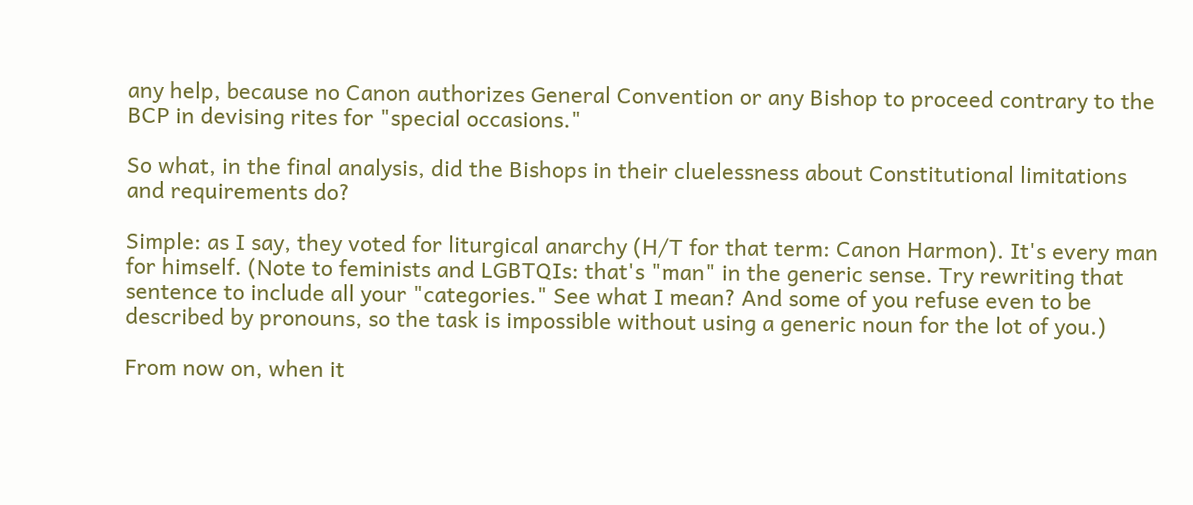any help, because no Canon authorizes General Convention or any Bishop to proceed contrary to the BCP in devising rites for "special occasions."

So what, in the final analysis, did the Bishops in their cluelessness about Constitutional limitations and requirements do?

Simple: as I say, they voted for liturgical anarchy (H/T for that term: Canon Harmon). It's every man for himself. (Note to feminists and LGBTQIs: that's "man" in the generic sense. Try rewriting that sentence to include all your "categories." See what I mean? And some of you refuse even to be described by pronouns, so the task is impossible without using a generic noun for the lot of you.)

From now on, when it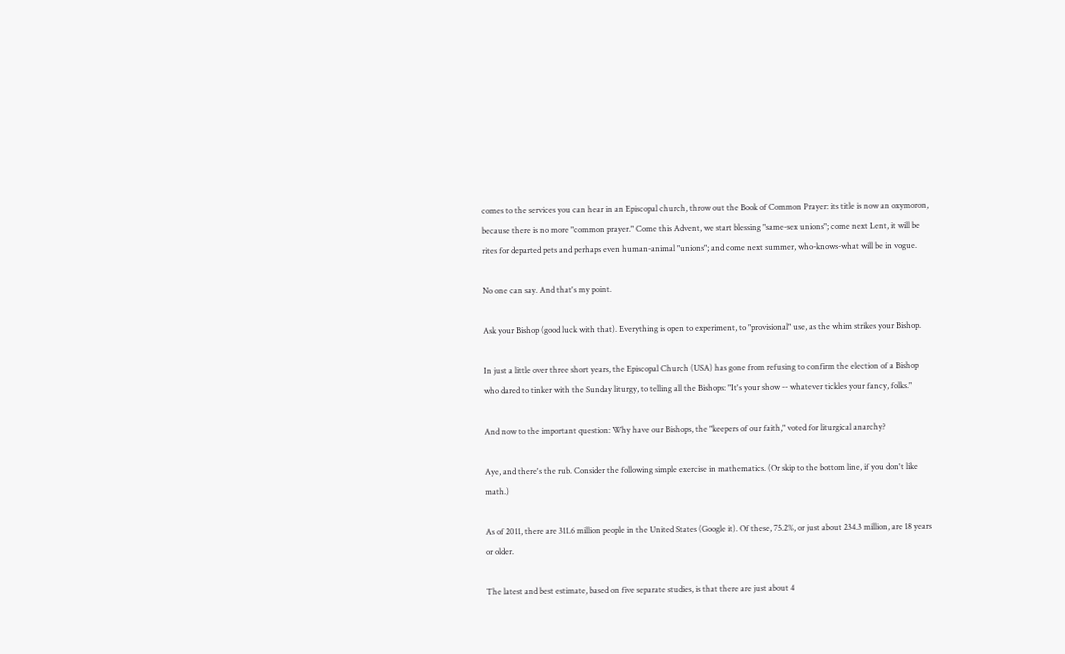comes to the services you can hear in an Episcopal church, throw out the Book of Common Prayer: its title is now an oxymoron, because there is no more "common prayer." Come this Advent, we start blessing "same-sex unions"; come next Lent, it will be rites for departed pets and perhaps even human-animal "unions"; and come next summer, who-knows-what will be in vogue.

No one can say. And that's my point.

Ask your Bishop (good luck with that). Everything is open to experiment, to "provisional" use, as the whim strikes your Bishop.

In just a little over three short years, the Episcopal Church (USA) has gone from refusing to confirm the election of a Bishop who dared to tinker with the Sunday liturgy, to telling all the Bishops: "It's your show -- whatever tickles your fancy, folks."

And now to the important question: Why have our Bishops, the "keepers of our faith," voted for liturgical anarchy?

Aye, and there's the rub. Consider the following simple exercise in mathematics. (Or skip to the bottom line, if you don't like math.)

As of 2011, there are 311.6 million people in the United States (Google it). Of these, 75.2%, or just about 234.3 million, are 18 years or older.

The latest and best estimate, based on five separate studies, is that there are just about 4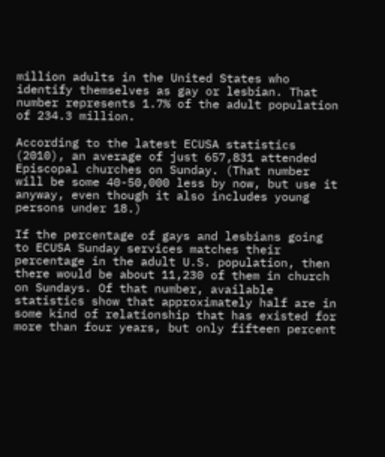million adults in the United States who identify themselves as gay or lesbian. That number represents 1.7% of the adult population of 234.3 million.

According to the latest ECUSA statistics (2010), an average of just 657,831 attended Episcopal churches on Sunday. (That number will be some 40-50,000 less by now, but use it anyway, even though it also includes young persons under 18.)

If the percentage of gays and lesbians going to ECUSA Sunday services matches their percentage in the adult U.S. population, then there would be about 11,230 of them in church on Sundays. Of that number, available statistics show that approximately half are in some kind of relationship that has existed for more than four years, but only fifteen percent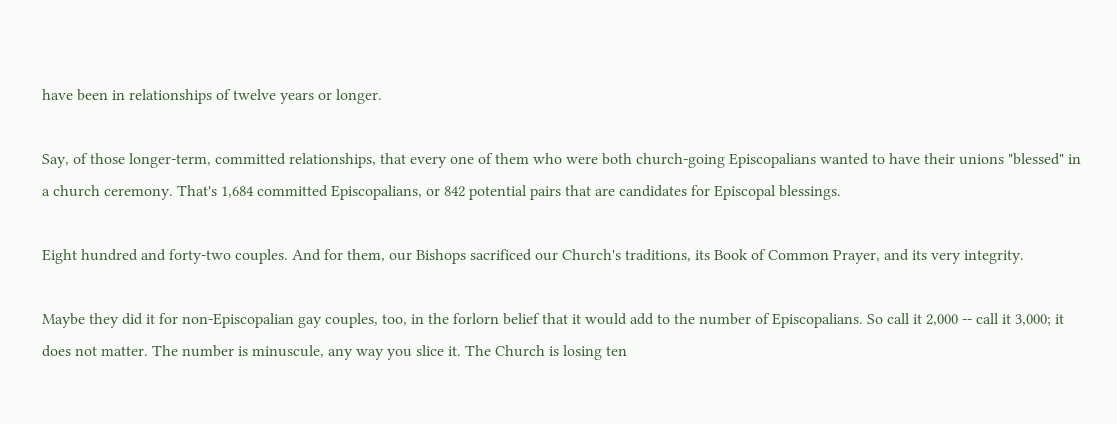have been in relationships of twelve years or longer.

Say, of those longer-term, committed relationships, that every one of them who were both church-going Episcopalians wanted to have their unions "blessed" in a church ceremony. That's 1,684 committed Episcopalians, or 842 potential pairs that are candidates for Episcopal blessings.

Eight hundred and forty-two couples. And for them, our Bishops sacrificed our Church's traditions, its Book of Common Prayer, and its very integrity.

Maybe they did it for non-Episcopalian gay couples, too, in the forlorn belief that it would add to the number of Episcopalians. So call it 2,000 -- call it 3,000; it does not matter. The number is minuscule, any way you slice it. The Church is losing ten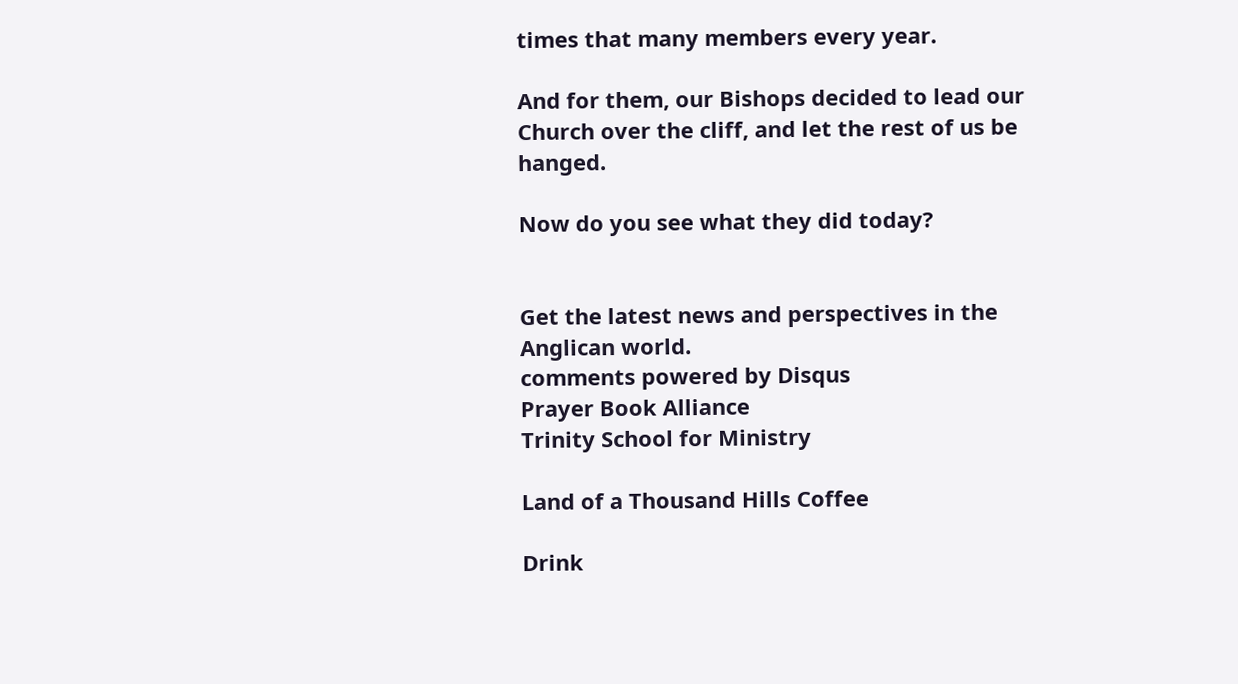times that many members every year.

And for them, our Bishops decided to lead our Church over the cliff, and let the rest of us be hanged.

Now do you see what they did today?


Get the latest news and perspectives in the Anglican world.
comments powered by Disqus
Prayer Book Alliance
Trinity School for Ministry

Land of a Thousand Hills Coffee

Drink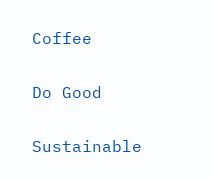Coffee

Do Good

Sustainable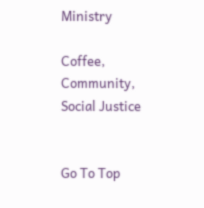Ministry

Coffee, Community, Social Justice


Go To Top